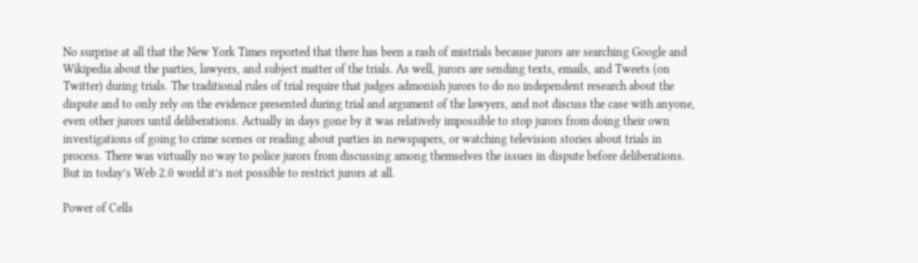No surprise at all that the New York Times reported that there has been a rash of mistrials because jurors are searching Google and Wikipedia about the parties, lawyers, and subject matter of the trials. As well, jurors are sending texts, emails, and Tweets (on Twitter) during trials. The traditional rules of trial require that judges admonish jurors to do no independent research about the dispute and to only rely on the evidence presented during trial and argument of the lawyers, and not discuss the case with anyone, even other jurors until deliberations. Actually in days gone by it was relatively impossible to stop jurors from doing their own investigations of going to crime scenes or reading about parties in newspapers, or watching television stories about trials in process. There was virtually no way to police jurors from discussing among themselves the issues in dispute before deliberations. But in today’s Web 2.0 world it’s not possible to restrict jurors at all.

Power of Cells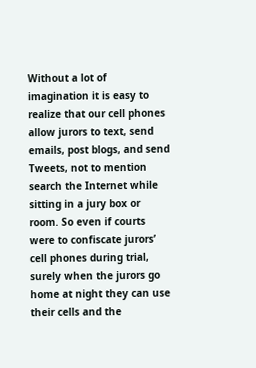Without a lot of imagination it is easy to realize that our cell phones allow jurors to text, send emails, post blogs, and send Tweets, not to mention search the Internet while sitting in a jury box or room. So even if courts were to confiscate jurors’ cell phones during trial, surely when the jurors go home at night they can use their cells and the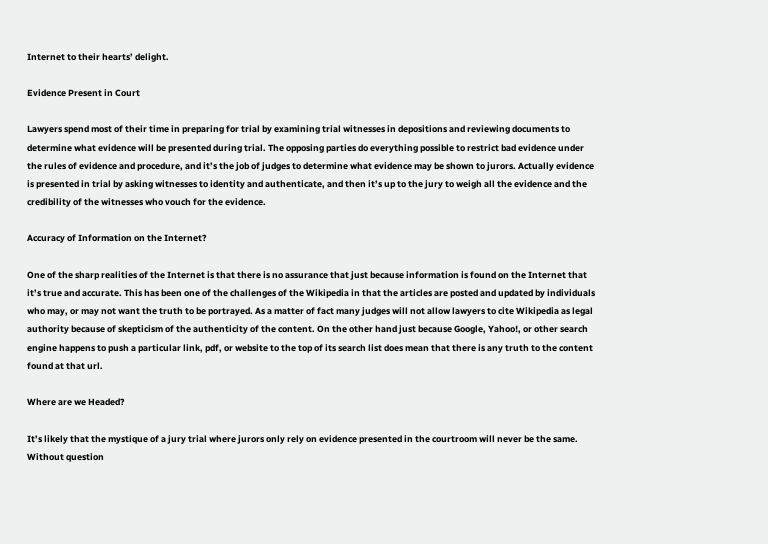Internet to their hearts’ delight.

Evidence Present in Court

Lawyers spend most of their time in preparing for trial by examining trial witnesses in depositions and reviewing documents to determine what evidence will be presented during trial. The opposing parties do everything possible to restrict bad evidence under the rules of evidence and procedure, and it’s the job of judges to determine what evidence may be shown to jurors. Actually evidence is presented in trial by asking witnesses to identity and authenticate, and then it’s up to the jury to weigh all the evidence and the credibility of the witnesses who vouch for the evidence.

Accuracy of Information on the Internet?

One of the sharp realities of the Internet is that there is no assurance that just because information is found on the Internet that it’s true and accurate. This has been one of the challenges of the Wikipedia in that the articles are posted and updated by individuals who may, or may not want the truth to be portrayed. As a matter of fact many judges will not allow lawyers to cite Wikipedia as legal authority because of skepticism of the authenticity of the content. On the other hand just because Google, Yahoo!, or other search engine happens to push a particular link, pdf, or website to the top of its search list does mean that there is any truth to the content found at that url.

Where are we Headed?

It’s likely that the mystique of a jury trial where jurors only rely on evidence presented in the courtroom will never be the same. Without question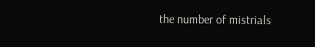the number of mistrials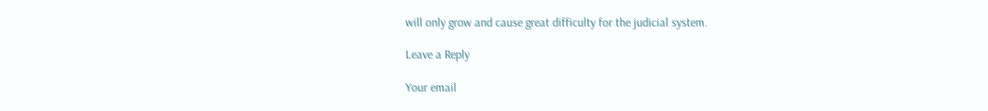will only grow and cause great difficulty for the judicial system.

Leave a Reply

Your email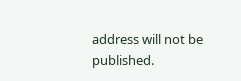address will not be published.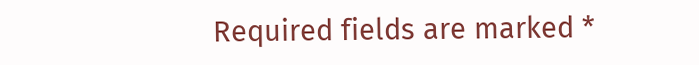Required fields are marked *